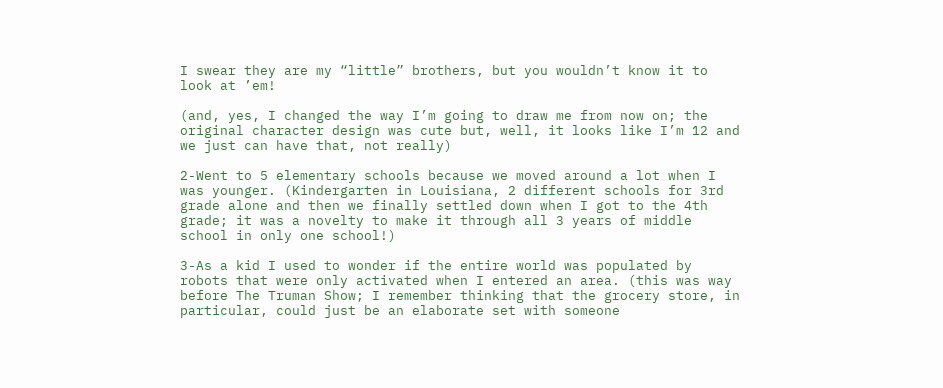I swear they are my “little” brothers, but you wouldn’t know it to look at ’em!

(and, yes, I changed the way I’m going to draw me from now on; the original character design was cute but, well, it looks like I’m 12 and we just can have that, not really)

2-Went to 5 elementary schools because we moved around a lot when I was younger. (Kindergarten in Louisiana, 2 different schools for 3rd grade alone and then we finally settled down when I got to the 4th grade; it was a novelty to make it through all 3 years of middle school in only one school!)

3-As a kid I used to wonder if the entire world was populated by robots that were only activated when I entered an area. (this was way before The Truman Show; I remember thinking that the grocery store, in particular, could just be an elaborate set with someone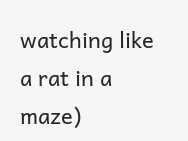watching like a rat in a maze)